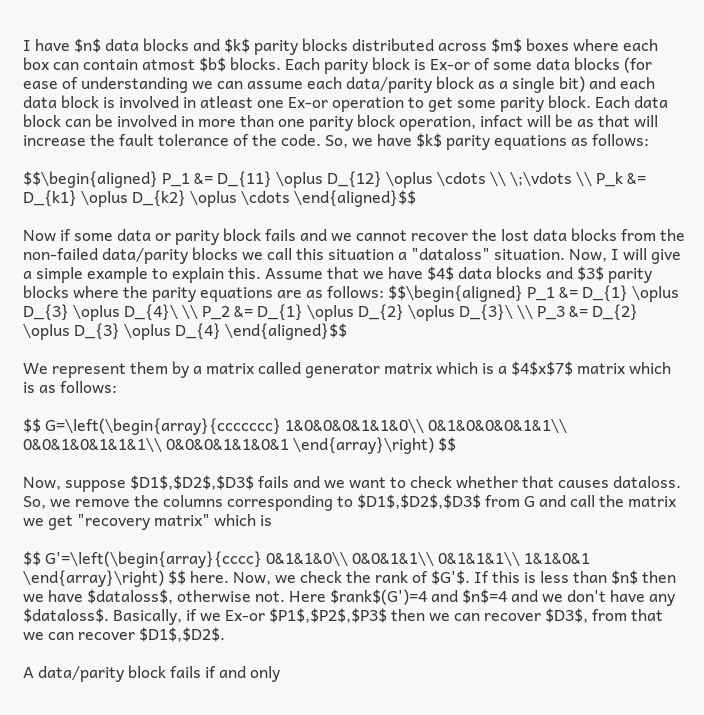I have $n$ data blocks and $k$ parity blocks distributed across $m$ boxes where each box can contain atmost $b$ blocks. Each parity block is Ex-or of some data blocks (for ease of understanding we can assume each data/parity block as a single bit) and each data block is involved in atleast one Ex-or operation to get some parity block. Each data block can be involved in more than one parity block operation, infact will be as that will increase the fault tolerance of the code. So, we have $k$ parity equations as follows:

$$\begin{aligned} P_1 &= D_{11} \oplus D_{12} \oplus \cdots \\ \;\vdots \\ P_k &= D_{k1} \oplus D_{k2} \oplus \cdots \end{aligned}$$

Now if some data or parity block fails and we cannot recover the lost data blocks from the non-failed data/parity blocks we call this situation a "dataloss" situation. Now, I will give a simple example to explain this. Assume that we have $4$ data blocks and $3$ parity blocks where the parity equations are as follows: $$\begin{aligned} P_1 &= D_{1} \oplus D_{3} \oplus D_{4}\ \\ P_2 &= D_{1} \oplus D_{2} \oplus D_{3}\ \\ P_3 &= D_{2} \oplus D_{3} \oplus D_{4} \end{aligned}$$

We represent them by a matrix called generator matrix which is a $4$x$7$ matrix which is as follows:

$$ G=\left(\begin{array}{ccccccc} 1&0&0&0&1&1&0\\ 0&1&0&0&0&1&1\\ 0&0&1&0&1&1&1\\ 0&0&0&1&1&0&1 \end{array}\right) $$

Now, suppose $D1$,$D2$,$D3$ fails and we want to check whether that causes dataloss. So, we remove the columns corresponding to $D1$,$D2$,$D3$ from G and call the matrix we get "recovery matrix" which is

$$ G'=\left(\begin{array}{cccc} 0&1&1&0\\ 0&0&1&1\\ 0&1&1&1\\ 1&1&0&1 \end{array}\right) $$ here. Now, we check the rank of $G'$. If this is less than $n$ then we have $dataloss$, otherwise not. Here $rank$(G')=4 and $n$=4 and we don't have any $dataloss$. Basically, if we Ex-or $P1$,$P2$,$P3$ then we can recover $D3$, from that we can recover $D1$,$D2$.

A data/parity block fails if and only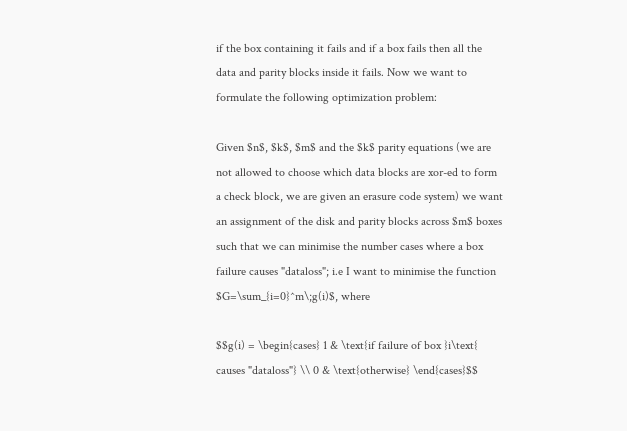if the box containing it fails and if a box fails then all the data and parity blocks inside it fails. Now we want to formulate the following optimization problem:

Given $n$, $k$, $m$ and the $k$ parity equations (we are not allowed to choose which data blocks are xor-ed to form a check block, we are given an erasure code system) we want an assignment of the disk and parity blocks across $m$ boxes such that we can minimise the number cases where a box failure causes "dataloss"; i.e I want to minimise the function $G=\sum_{i=0}^m\;g(i)$, where

$$g(i) = \begin{cases} 1 & \text{if failure of box }i\text{ causes "dataloss"} \\ 0 & \text{otherwise} \end{cases}$$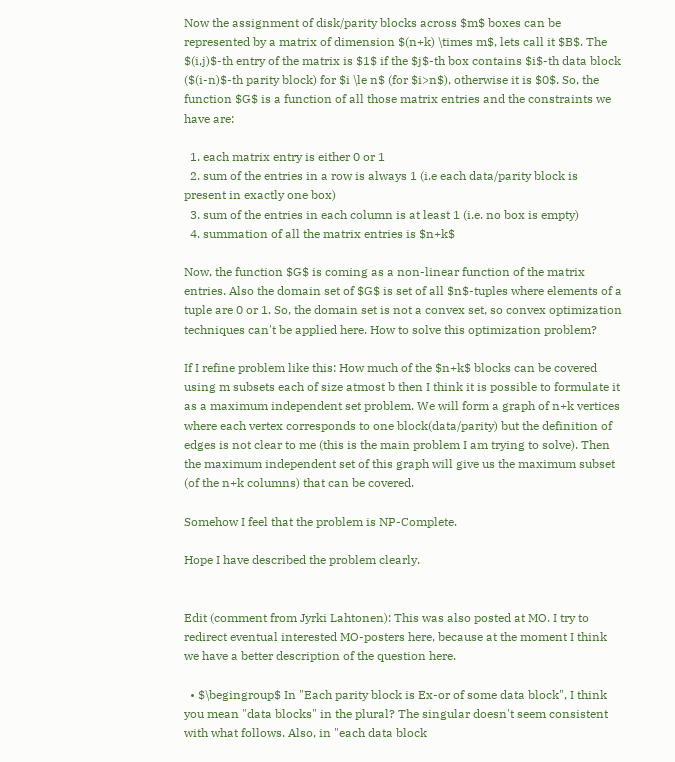Now the assignment of disk/parity blocks across $m$ boxes can be represented by a matrix of dimension $(n+k) \times m$, lets call it $B$. The $(i,j)$-th entry of the matrix is $1$ if the $j$-th box contains $i$-th data block ($(i-n)$-th parity block) for $i \le n$ (for $i>n$), otherwise it is $0$. So, the function $G$ is a function of all those matrix entries and the constraints we have are:

  1. each matrix entry is either 0 or 1
  2. sum of the entries in a row is always 1 (i.e each data/parity block is present in exactly one box)
  3. sum of the entries in each column is at least 1 (i.e. no box is empty)
  4. summation of all the matrix entries is $n+k$

Now, the function $G$ is coming as a non-linear function of the matrix entries. Also the domain set of $G$ is set of all $n$-tuples where elements of a tuple are 0 or 1. So, the domain set is not a convex set, so convex optimization techniques can't be applied here. How to solve this optimization problem?

If I refine problem like this: How much of the $n+k$ blocks can be covered using m subsets each of size atmost b then I think it is possible to formulate it as a maximum independent set problem. We will form a graph of n+k vertices where each vertex corresponds to one block(data/parity) but the definition of edges is not clear to me (this is the main problem I am trying to solve). Then the maximum independent set of this graph will give us the maximum subset (of the n+k columns) that can be covered.

Somehow I feel that the problem is NP-Complete.

Hope I have described the problem clearly.


Edit (comment from Jyrki Lahtonen): This was also posted at MO. I try to redirect eventual interested MO-posters here, because at the moment I think we have a better description of the question here.

  • $\begingroup$ In "Each parity block is Ex-or of some data block", I think you mean "data blocks" in the plural? The singular doesn't seem consistent with what follows. Also, in "each data block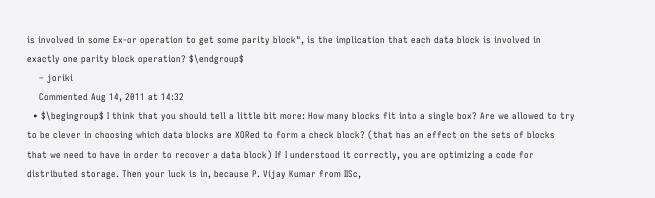is involved in some Ex-or operation to get some parity block", is the implication that each data block is involved in exactly one parity block operation? $\endgroup$
    – joriki
    Commented Aug 14, 2011 at 14:32
  • $\begingroup$ I think that you should tell a little bit more: How many blocks fit into a single box? Are we allowed to try to be clever in choosing which data blocks are XORed to form a check block? (that has an effect on the sets of blocks that we need to have in order to recover a data block) If I understood it correctly, you are optimizing a code for distributed storage. Then your luck is in, because P. Vijay Kumar from IISc,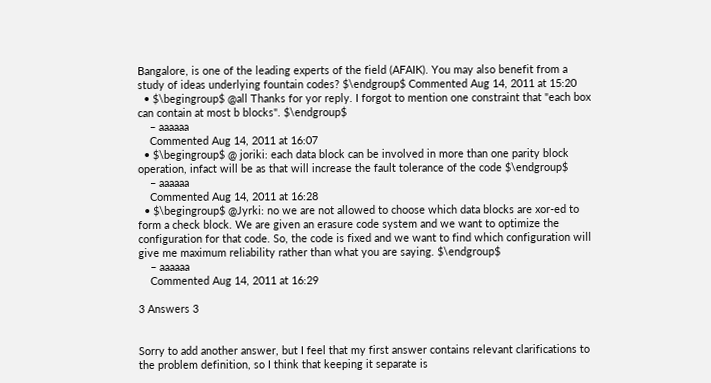Bangalore, is one of the leading experts of the field (AFAIK). You may also benefit from a study of ideas underlying fountain codes? $\endgroup$ Commented Aug 14, 2011 at 15:20
  • $\begingroup$ @all Thanks for yor reply. I forgot to mention one constraint that "each box can contain at most b blocks". $\endgroup$
    – aaaaaa
    Commented Aug 14, 2011 at 16:07
  • $\begingroup$ @ joriki: each data block can be involved in more than one parity block operation, infact will be as that will increase the fault tolerance of the code $\endgroup$
    – aaaaaa
    Commented Aug 14, 2011 at 16:28
  • $\begingroup$ @Jyrki: no we are not allowed to choose which data blocks are xor-ed to form a check block. We are given an erasure code system and we want to optimize the configuration for that code. So, the code is fixed and we want to find which configuration will give me maximum reliability rather than what you are saying. $\endgroup$
    – aaaaaa
    Commented Aug 14, 2011 at 16:29

3 Answers 3


Sorry to add another answer, but I feel that my first answer contains relevant clarifications to the problem definition, so I think that keeping it separate is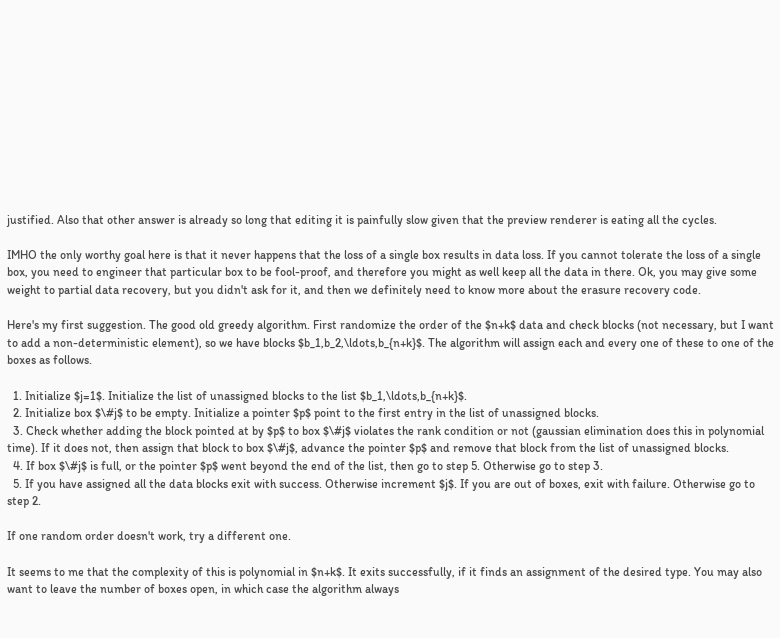justified. Also that other answer is already so long that editing it is painfully slow given that the preview renderer is eating all the cycles.

IMHO the only worthy goal here is that it never happens that the loss of a single box results in data loss. If you cannot tolerate the loss of a single box, you need to engineer that particular box to be fool-proof, and therefore you might as well keep all the data in there. Ok, you may give some weight to partial data recovery, but you didn't ask for it, and then we definitely need to know more about the erasure recovery code.

Here's my first suggestion. The good old greedy algorithm. First randomize the order of the $n+k$ data and check blocks (not necessary, but I want to add a non-deterministic element), so we have blocks $b_1,b_2,\ldots,b_{n+k}$. The algorithm will assign each and every one of these to one of the boxes as follows.

  1. Initialize $j=1$. Initialize the list of unassigned blocks to the list $b_1,\ldots,b_{n+k}$.
  2. Initialize box $\#j$ to be empty. Initialize a pointer $p$ point to the first entry in the list of unassigned blocks.
  3. Check whether adding the block pointed at by $p$ to box $\#j$ violates the rank condition or not (gaussian elimination does this in polynomial time). If it does not, then assign that block to box $\#j$, advance the pointer $p$ and remove that block from the list of unassigned blocks.
  4. If box $\#j$ is full, or the pointer $p$ went beyond the end of the list, then go to step 5. Otherwise go to step 3.
  5. If you have assigned all the data blocks exit with success. Otherwise increment $j$. If you are out of boxes, exit with failure. Otherwise go to step 2.

If one random order doesn't work, try a different one.

It seems to me that the complexity of this is polynomial in $n+k$. It exits successfully, if it finds an assignment of the desired type. You may also want to leave the number of boxes open, in which case the algorithm always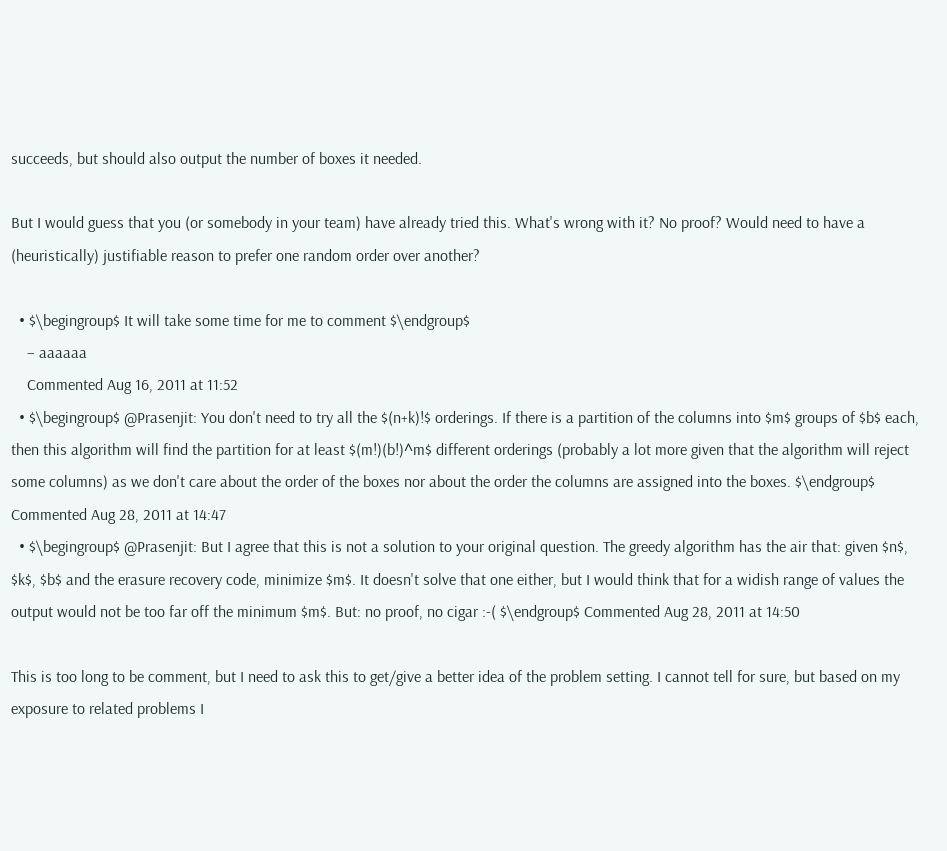succeeds, but should also output the number of boxes it needed.

But I would guess that you (or somebody in your team) have already tried this. What's wrong with it? No proof? Would need to have a (heuristically) justifiable reason to prefer one random order over another?

  • $\begingroup$ It will take some time for me to comment $\endgroup$
    – aaaaaa
    Commented Aug 16, 2011 at 11:52
  • $\begingroup$ @Prasenjit: You don't need to try all the $(n+k)!$ orderings. If there is a partition of the columns into $m$ groups of $b$ each, then this algorithm will find the partition for at least $(m!)(b!)^m$ different orderings (probably a lot more given that the algorithm will reject some columns) as we don't care about the order of the boxes nor about the order the columns are assigned into the boxes. $\endgroup$ Commented Aug 28, 2011 at 14:47
  • $\begingroup$ @Prasenjit: But I agree that this is not a solution to your original question. The greedy algorithm has the air that: given $n$, $k$, $b$ and the erasure recovery code, minimize $m$. It doesn't solve that one either, but I would think that for a widish range of values the output would not be too far off the minimum $m$. But: no proof, no cigar :-( $\endgroup$ Commented Aug 28, 2011 at 14:50

This is too long to be comment, but I need to ask this to get/give a better idea of the problem setting. I cannot tell for sure, but based on my exposure to related problems I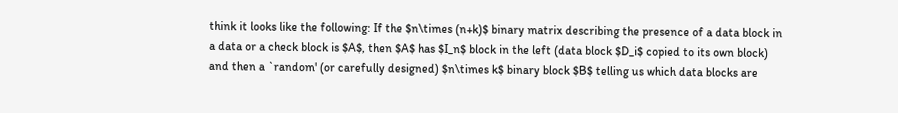think it looks like the following: If the $n\times (n+k)$ binary matrix describing the presence of a data block in a data or a check block is $A$, then $A$ has $I_n$ block in the left (data block $D_i$ copied to its own block) and then a `random' (or carefully designed) $n\times k$ binary block $B$ telling us which data blocks are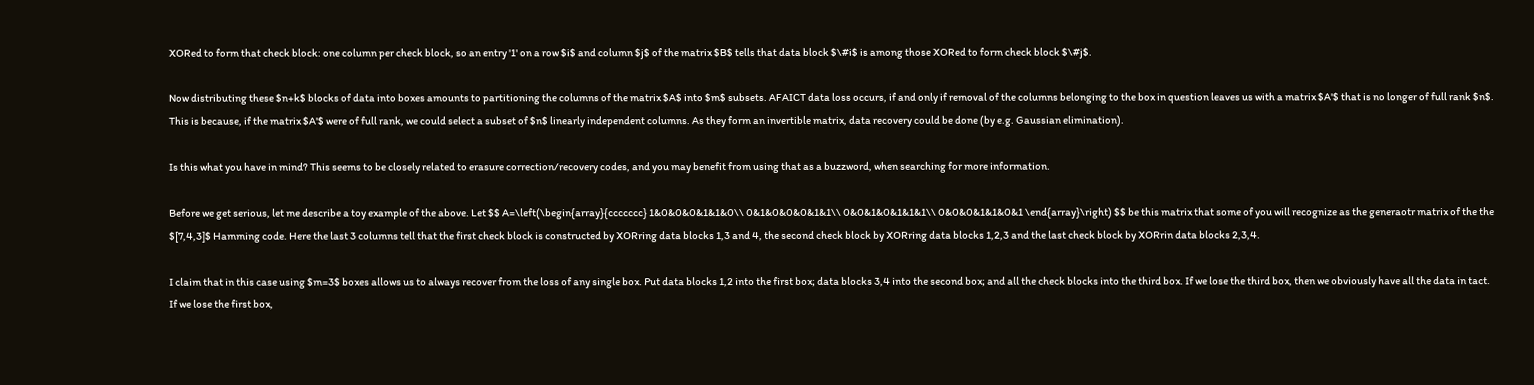XORed to form that check block: one column per check block, so an entry '1' on a row $i$ and column $j$ of the matrix $B$ tells that data block $\#i$ is among those XORed to form check block $\#j$.

Now distributing these $n+k$ blocks of data into boxes amounts to partitioning the columns of the matrix $A$ into $m$ subsets. AFAICT data loss occurs, if and only if removal of the columns belonging to the box in question leaves us with a matrix $A'$ that is no longer of full rank $n$. This is because, if the matrix $A'$ were of full rank, we could select a subset of $n$ linearly independent columns. As they form an invertible matrix, data recovery could be done (by e.g. Gaussian elimination).

Is this what you have in mind? This seems to be closely related to erasure correction/recovery codes, and you may benefit from using that as a buzzword, when searching for more information.

Before we get serious, let me describe a toy example of the above. Let $$ A=\left(\begin{array}{ccccccc} 1&0&0&0&1&1&0\\ 0&1&0&0&0&1&1\\ 0&0&1&0&1&1&1\\ 0&0&0&1&1&0&1 \end{array}\right) $$ be this matrix that some of you will recognize as the generaotr matrix of the the $[7,4,3]$ Hamming code. Here the last 3 columns tell that the first check block is constructed by XORring data blocks 1,3 and 4, the second check block by XORring data blocks 1,2,3 and the last check block by XORrin data blocks 2,3,4.

I claim that in this case using $m=3$ boxes allows us to always recover from the loss of any single box. Put data blocks 1,2 into the first box; data blocks 3,4 into the second box; and all the check blocks into the third box. If we lose the third box, then we obviously have all the data in tact. If we lose the first box,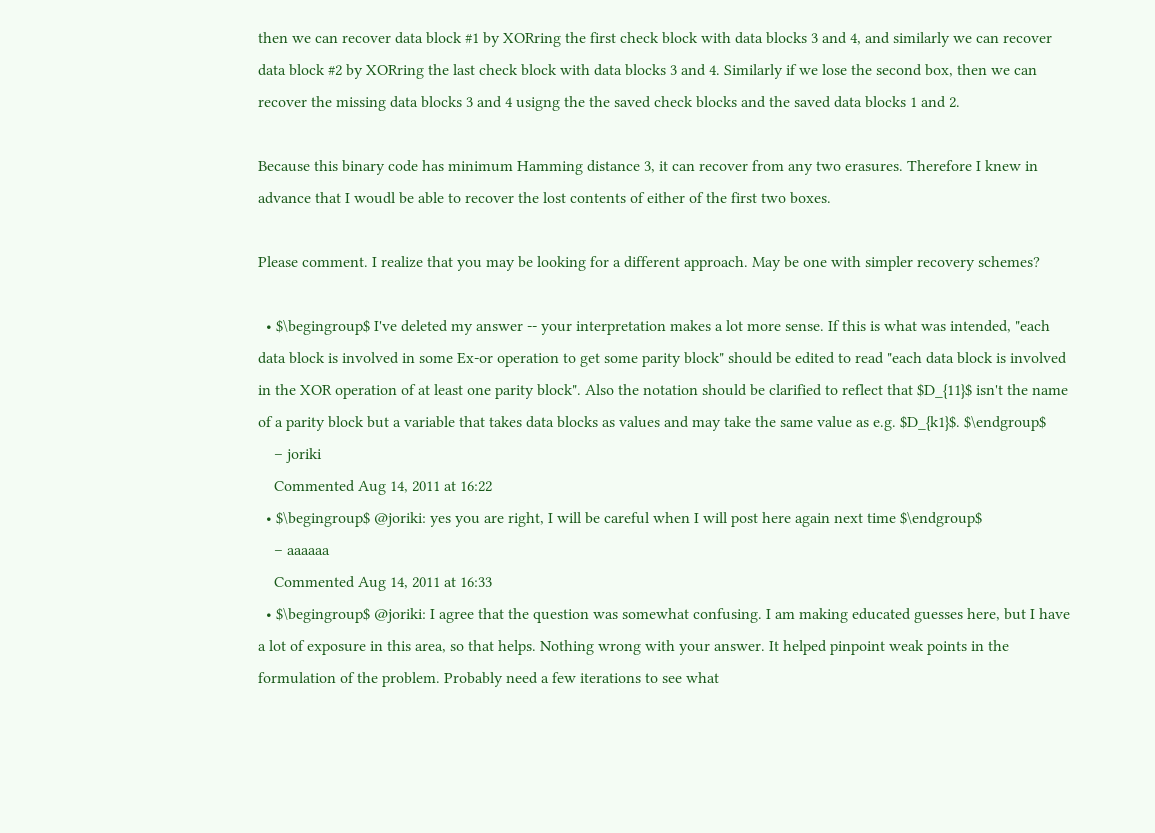then we can recover data block #1 by XORring the first check block with data blocks 3 and 4, and similarly we can recover data block #2 by XORring the last check block with data blocks 3 and 4. Similarly if we lose the second box, then we can recover the missing data blocks 3 and 4 usigng the the saved check blocks and the saved data blocks 1 and 2.

Because this binary code has minimum Hamming distance 3, it can recover from any two erasures. Therefore I knew in advance that I woudl be able to recover the lost contents of either of the first two boxes.

Please comment. I realize that you may be looking for a different approach. May be one with simpler recovery schemes?

  • $\begingroup$ I've deleted my answer -- your interpretation makes a lot more sense. If this is what was intended, "each data block is involved in some Ex-or operation to get some parity block" should be edited to read "each data block is involved in the XOR operation of at least one parity block". Also the notation should be clarified to reflect that $D_{11}$ isn't the name of a parity block but a variable that takes data blocks as values and may take the same value as e.g. $D_{k1}$. $\endgroup$
    – joriki
    Commented Aug 14, 2011 at 16:22
  • $\begingroup$ @joriki: yes you are right, I will be careful when I will post here again next time $\endgroup$
    – aaaaaa
    Commented Aug 14, 2011 at 16:33
  • $\begingroup$ @joriki: I agree that the question was somewhat confusing. I am making educated guesses here, but I have a lot of exposure in this area, so that helps. Nothing wrong with your answer. It helped pinpoint weak points in the formulation of the problem. Probably need a few iterations to see what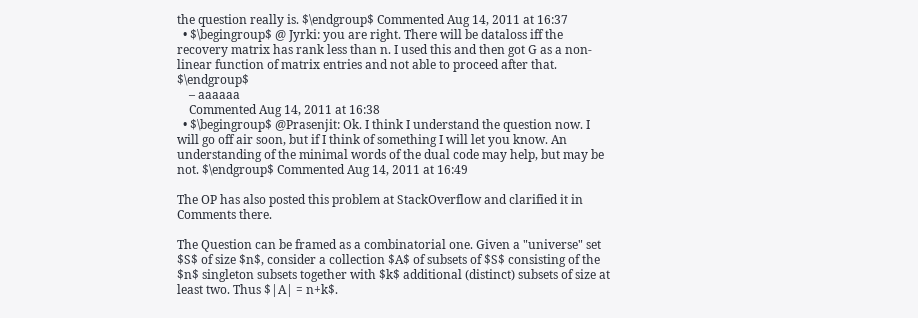the question really is. $\endgroup$ Commented Aug 14, 2011 at 16:37
  • $\begingroup$ @ Jyrki: you are right. There will be dataloss iff the recovery matrix has rank less than n. I used this and then got G as a non-linear function of matrix entries and not able to proceed after that. $\endgroup$
    – aaaaaa
    Commented Aug 14, 2011 at 16:38
  • $\begingroup$ @Prasenjit: Ok. I think I understand the question now. I will go off air soon, but if I think of something I will let you know. An understanding of the minimal words of the dual code may help, but may be not. $\endgroup$ Commented Aug 14, 2011 at 16:49

The OP has also posted this problem at StackOverflow and clarified it in Comments there.

The Question can be framed as a combinatorial one. Given a "universe" set $S$ of size $n$, consider a collection $A$ of subsets of $S$ consisting of the $n$ singleton subsets together with $k$ additional (distinct) subsets of size at least two. Thus $|A| = n+k$.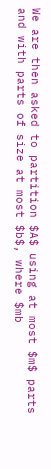We are then asked to partition $A$ using at most $m$ parts and with parts of size at most $b$, where $mb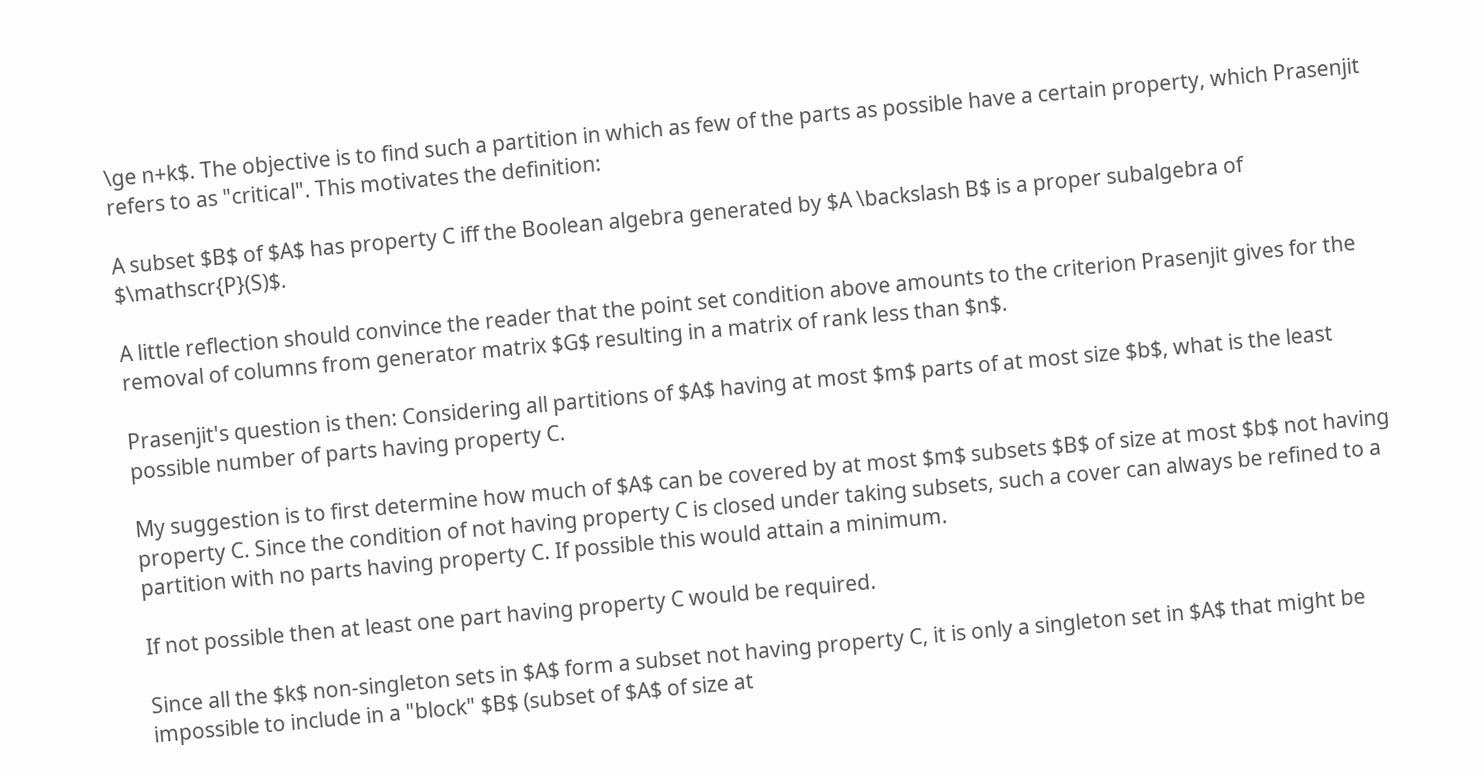\ge n+k$. The objective is to find such a partition in which as few of the parts as possible have a certain property, which Prasenjit refers to as "critical". This motivates the definition:

A subset $B$ of $A$ has property C iff the Boolean algebra generated by $A \backslash B$ is a proper subalgebra of $\mathscr{P}(S)$.

A little reflection should convince the reader that the point set condition above amounts to the criterion Prasenjit gives for the removal of columns from generator matrix $G$ resulting in a matrix of rank less than $n$.

Prasenjit's question is then: Considering all partitions of $A$ having at most $m$ parts of at most size $b$, what is the least possible number of parts having property C.

My suggestion is to first determine how much of $A$ can be covered by at most $m$ subsets $B$ of size at most $b$ not having property C. Since the condition of not having property C is closed under taking subsets, such a cover can always be refined to a partition with no parts having property C. If possible this would attain a minimum.

If not possible then at least one part having property C would be required.

Since all the $k$ non-singleton sets in $A$ form a subset not having property C, it is only a singleton set in $A$ that might be impossible to include in a "block" $B$ (subset of $A$ of size at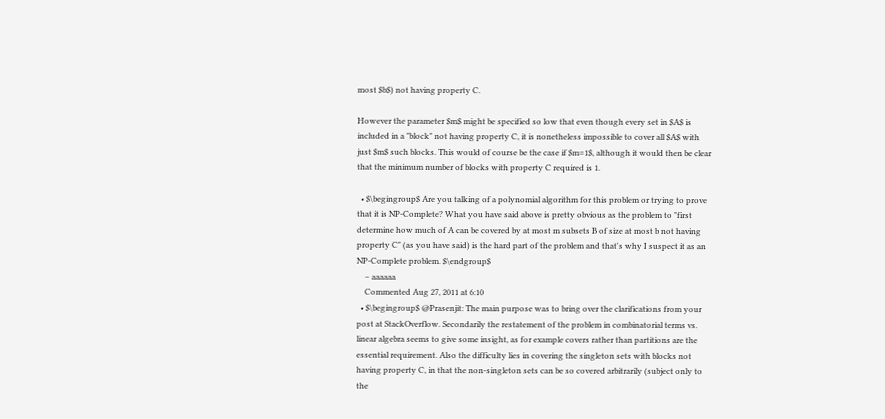most $b$) not having property C.

However the parameter $m$ might be specified so low that even though every set in $A$ is included in a "block" not having property C, it is nonetheless impossible to cover all $A$ with just $m$ such blocks. This would of course be the case if $m=1$, although it would then be clear that the minimum number of blocks with property C required is 1.

  • $\begingroup$ Are you talking of a polynomial algorithm for this problem or trying to prove that it is NP-Complete? What you have said above is pretty obvious as the problem to "first determine how much of A can be covered by at most m subsets B of size at most b not having property C" (as you have said) is the hard part of the problem and that's why I suspect it as an NP-Complete problem. $\endgroup$
    – aaaaaa
    Commented Aug 27, 2011 at 6:10
  • $\begingroup$ @Prasenjit: The main purpose was to bring over the clarifications from your post at StackOverflow. Secondarily the restatement of the problem in combinatorial terms vs. linear algebra seems to give some insight, as for example covers rather than partitions are the essential requirement. Also the difficulty lies in covering the singleton sets with blocks not having property C, in that the non-singleton sets can be so covered arbitrarily (subject only to the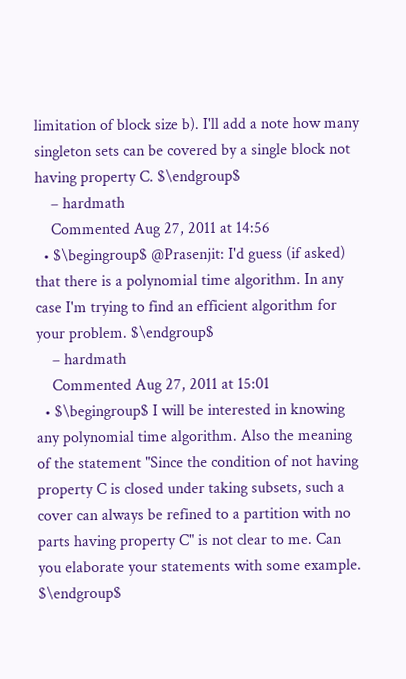limitation of block size b). I'll add a note how many singleton sets can be covered by a single block not having property C. $\endgroup$
    – hardmath
    Commented Aug 27, 2011 at 14:56
  • $\begingroup$ @Prasenjit: I'd guess (if asked) that there is a polynomial time algorithm. In any case I'm trying to find an efficient algorithm for your problem. $\endgroup$
    – hardmath
    Commented Aug 27, 2011 at 15:01
  • $\begingroup$ I will be interested in knowing any polynomial time algorithm. Also the meaning of the statement "Since the condition of not having property C is closed under taking subsets, such a cover can always be refined to a partition with no parts having property C" is not clear to me. Can you elaborate your statements with some example. $\endgroup$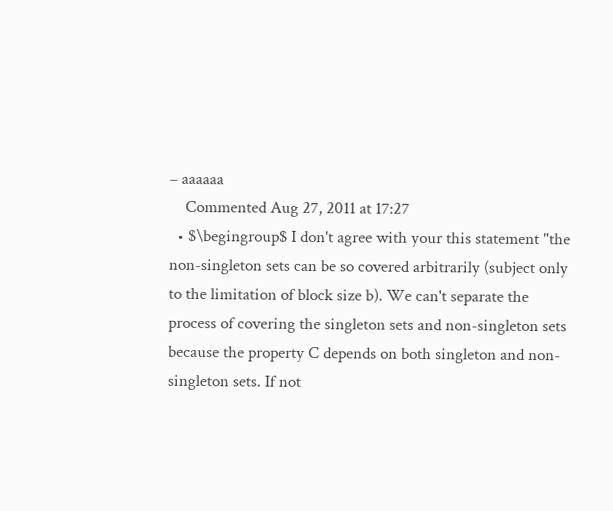– aaaaaa
    Commented Aug 27, 2011 at 17:27
  • $\begingroup$ I don't agree with your this statement "the non-singleton sets can be so covered arbitrarily (subject only to the limitation of block size b). We can't separate the process of covering the singleton sets and non-singleton sets because the property C depends on both singleton and non-singleton sets. If not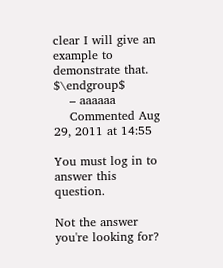clear I will give an example to demonstrate that. $\endgroup$
    – aaaaaa
    Commented Aug 29, 2011 at 14:55

You must log in to answer this question.

Not the answer you're looking for?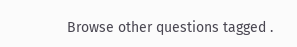Browse other questions tagged .